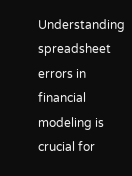Understanding spreadsheet errors in financial modeling is crucial for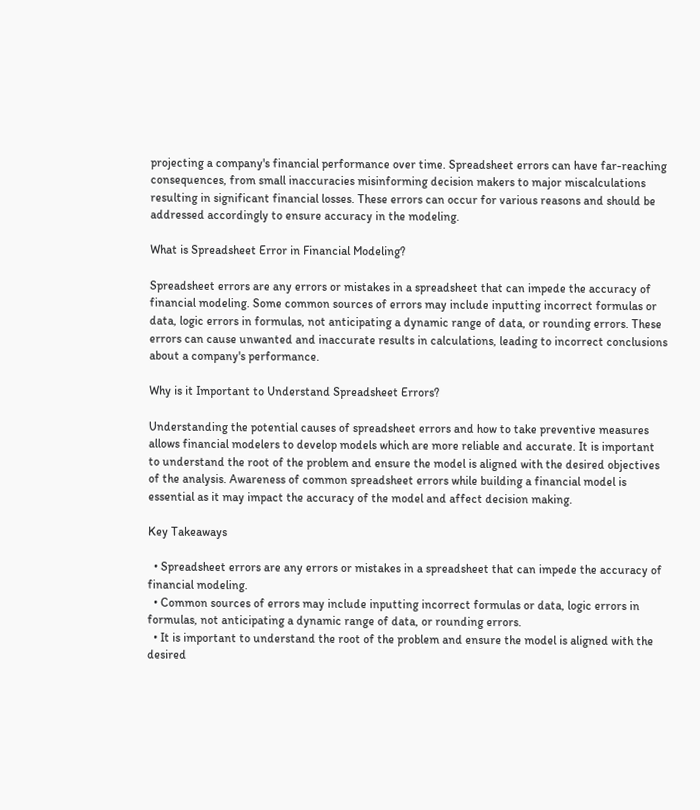projecting a company's financial performance over time. Spreadsheet errors can have far-reaching consequences, from small inaccuracies misinforming decision makers to major miscalculations resulting in significant financial losses. These errors can occur for various reasons and should be addressed accordingly to ensure accuracy in the modeling.

What is Spreadsheet Error in Financial Modeling?

Spreadsheet errors are any errors or mistakes in a spreadsheet that can impede the accuracy of financial modeling. Some common sources of errors may include inputting incorrect formulas or data, logic errors in formulas, not anticipating a dynamic range of data, or rounding errors. These errors can cause unwanted and inaccurate results in calculations, leading to incorrect conclusions about a company's performance.

Why is it Important to Understand Spreadsheet Errors?

Understanding the potential causes of spreadsheet errors and how to take preventive measures allows financial modelers to develop models which are more reliable and accurate. It is important to understand the root of the problem and ensure the model is aligned with the desired objectives of the analysis. Awareness of common spreadsheet errors while building a financial model is essential as it may impact the accuracy of the model and affect decision making.

Key Takeaways

  • Spreadsheet errors are any errors or mistakes in a spreadsheet that can impede the accuracy of financial modeling.
  • Common sources of errors may include inputting incorrect formulas or data, logic errors in formulas, not anticipating a dynamic range of data, or rounding errors.
  • It is important to understand the root of the problem and ensure the model is aligned with the desired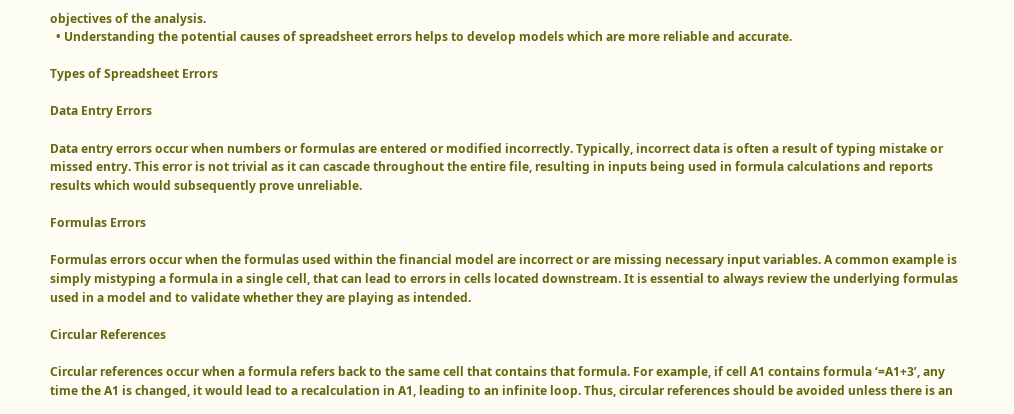objectives of the analysis.
  • Understanding the potential causes of spreadsheet errors helps to develop models which are more reliable and accurate.

Types of Spreadsheet Errors

Data Entry Errors

Data entry errors occur when numbers or formulas are entered or modified incorrectly. Typically, incorrect data is often a result of typing mistake or missed entry. This error is not trivial as it can cascade throughout the entire file, resulting in inputs being used in formula calculations and reports results which would subsequently prove unreliable.

Formulas Errors

Formulas errors occur when the formulas used within the financial model are incorrect or are missing necessary input variables. A common example is simply mistyping a formula in a single cell, that can lead to errors in cells located downstream. It is essential to always review the underlying formulas used in a model and to validate whether they are playing as intended.

Circular References

Circular references occur when a formula refers back to the same cell that contains that formula. For example, if cell A1 contains formula ‘=A1+3’, any time the A1 is changed, it would lead to a recalculation in A1, leading to an infinite loop. Thus, circular references should be avoided unless there is an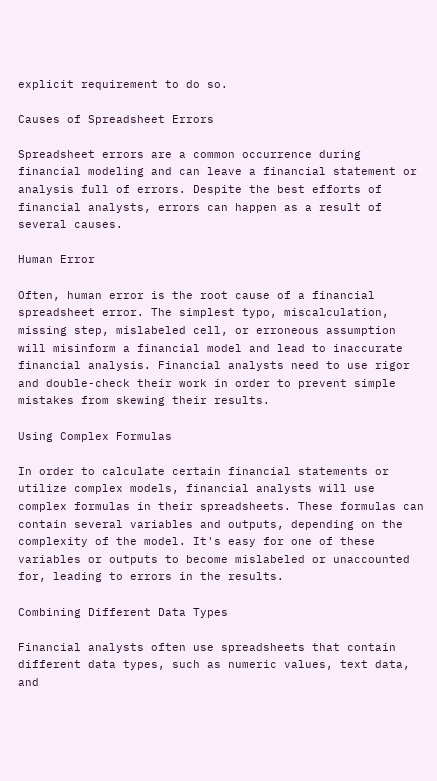explicit requirement to do so.

Causes of Spreadsheet Errors

Spreadsheet errors are a common occurrence during financial modeling and can leave a financial statement or analysis full of errors. Despite the best efforts of financial analysts, errors can happen as a result of several causes.

Human Error

Often, human error is the root cause of a financial spreadsheet error. The simplest typo, miscalculation, missing step, mislabeled cell, or erroneous assumption will misinform a financial model and lead to inaccurate financial analysis. Financial analysts need to use rigor and double-check their work in order to prevent simple mistakes from skewing their results.

Using Complex Formulas

In order to calculate certain financial statements or utilize complex models, financial analysts will use complex formulas in their spreadsheets. These formulas can contain several variables and outputs, depending on the complexity of the model. It's easy for one of these variables or outputs to become mislabeled or unaccounted for, leading to errors in the results.

Combining Different Data Types

Financial analysts often use spreadsheets that contain different data types, such as numeric values, text data, and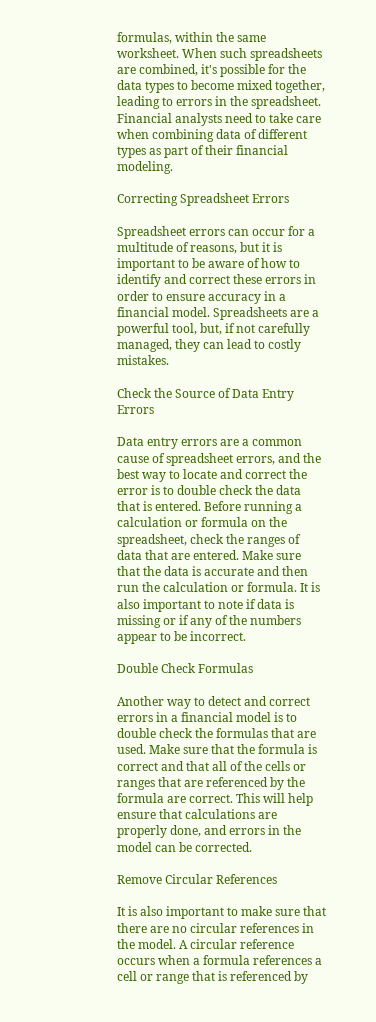formulas, within the same worksheet. When such spreadsheets are combined, it's possible for the data types to become mixed together, leading to errors in the spreadsheet. Financial analysts need to take care when combining data of different types as part of their financial modeling.

Correcting Spreadsheet Errors

Spreadsheet errors can occur for a multitude of reasons, but it is important to be aware of how to identify and correct these errors in order to ensure accuracy in a financial model. Spreadsheets are a powerful tool, but, if not carefully managed, they can lead to costly mistakes.

Check the Source of Data Entry Errors

Data entry errors are a common cause of spreadsheet errors, and the best way to locate and correct the error is to double check the data that is entered. Before running a calculation or formula on the spreadsheet, check the ranges of data that are entered. Make sure that the data is accurate and then run the calculation or formula. It is also important to note if data is missing or if any of the numbers appear to be incorrect.

Double Check Formulas

Another way to detect and correct errors in a financial model is to double check the formulas that are used. Make sure that the formula is correct and that all of the cells or ranges that are referenced by the formula are correct. This will help ensure that calculations are properly done, and errors in the model can be corrected.

Remove Circular References

It is also important to make sure that there are no circular references in the model. A circular reference occurs when a formula references a cell or range that is referenced by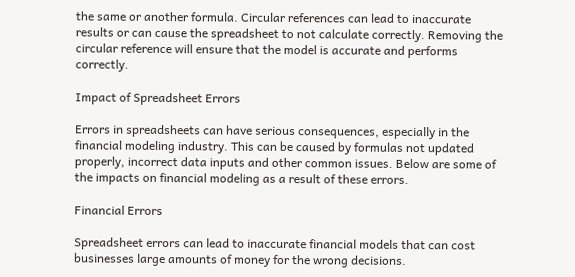the same or another formula. Circular references can lead to inaccurate results or can cause the spreadsheet to not calculate correctly. Removing the circular reference will ensure that the model is accurate and performs correctly.

Impact of Spreadsheet Errors

Errors in spreadsheets can have serious consequences, especially in the financial modeling industry. This can be caused by formulas not updated properly, incorrect data inputs and other common issues. Below are some of the impacts on financial modeling as a result of these errors.

Financial Errors

Spreadsheet errors can lead to inaccurate financial models that can cost businesses large amounts of money for the wrong decisions.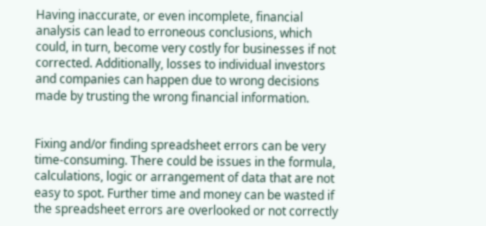Having inaccurate, or even incomplete, financial analysis can lead to erroneous conclusions, which could, in turn, become very costly for businesses if not corrected. Additionally, losses to individual investors and companies can happen due to wrong decisions made by trusting the wrong financial information.


Fixing and/or finding spreadsheet errors can be very time-consuming. There could be issues in the formula, calculations, logic or arrangement of data that are not easy to spot. Further time and money can be wasted if the spreadsheet errors are overlooked or not correctly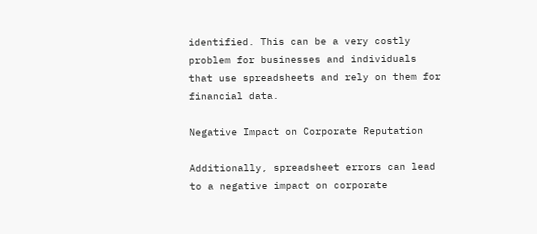identified. This can be a very costly problem for businesses and individuals that use spreadsheets and rely on them for financial data.

Negative Impact on Corporate Reputation

Additionally, spreadsheet errors can lead to a negative impact on corporate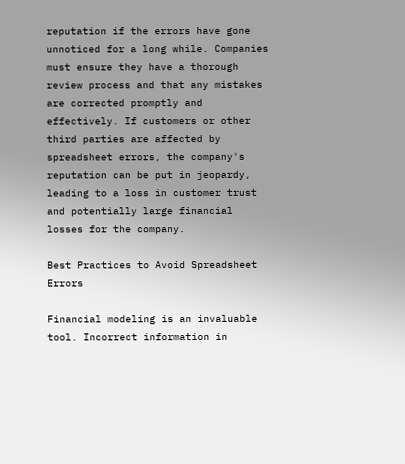reputation if the errors have gone unnoticed for a long while. Companies must ensure they have a thorough review process and that any mistakes are corrected promptly and effectively. If customers or other third parties are affected by spreadsheet errors, the company's reputation can be put in jeopardy, leading to a loss in customer trust and potentially large financial losses for the company.

Best Practices to Avoid Spreadsheet Errors

Financial modeling is an invaluable tool. Incorrect information in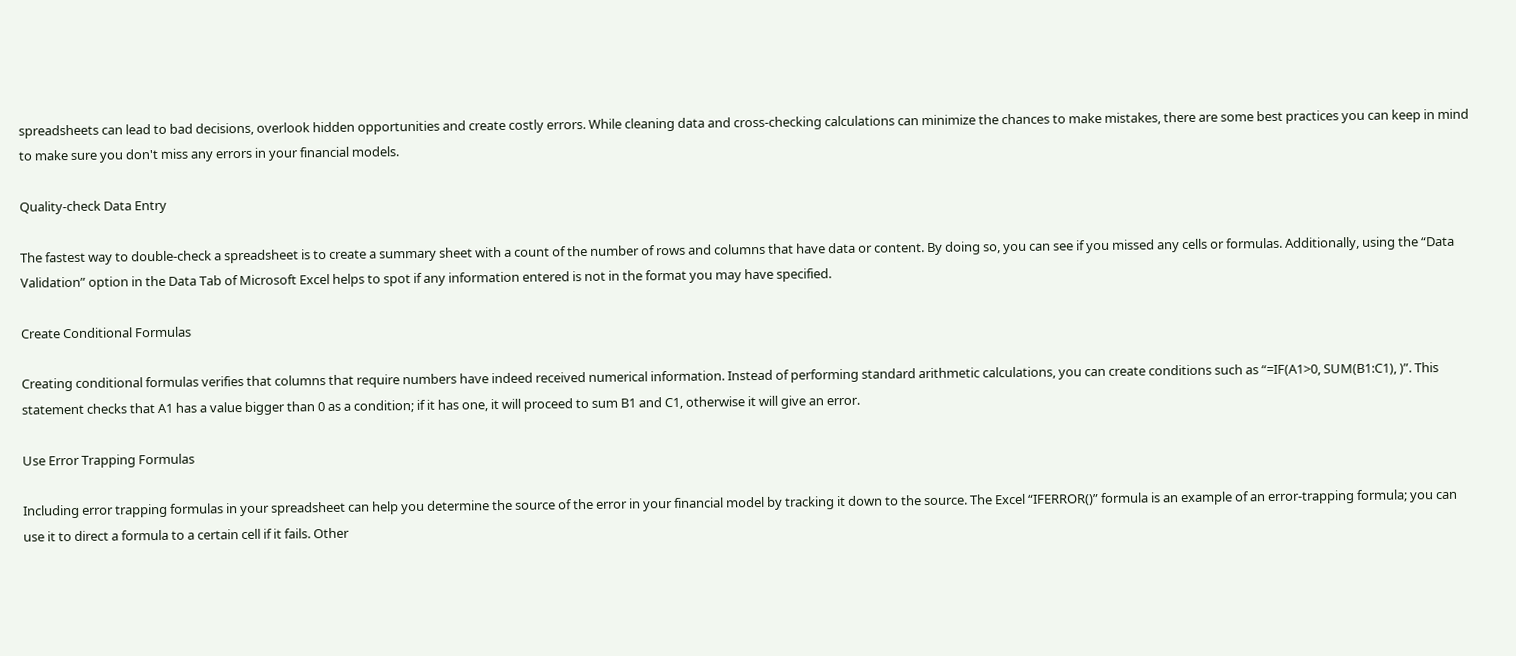spreadsheets can lead to bad decisions, overlook hidden opportunities and create costly errors. While cleaning data and cross-checking calculations can minimize the chances to make mistakes, there are some best practices you can keep in mind to make sure you don't miss any errors in your financial models.

Quality-check Data Entry

The fastest way to double-check a spreadsheet is to create a summary sheet with a count of the number of rows and columns that have data or content. By doing so, you can see if you missed any cells or formulas. Additionally, using the “Data Validation” option in the Data Tab of Microsoft Excel helps to spot if any information entered is not in the format you may have specified.

Create Conditional Formulas

Creating conditional formulas verifies that columns that require numbers have indeed received numerical information. Instead of performing standard arithmetic calculations, you can create conditions such as “=IF(A1>0, SUM(B1:C1), )”. This statement checks that A1 has a value bigger than 0 as a condition; if it has one, it will proceed to sum B1 and C1, otherwise it will give an error.

Use Error Trapping Formulas

Including error trapping formulas in your spreadsheet can help you determine the source of the error in your financial model by tracking it down to the source. The Excel “IFERROR()” formula is an example of an error-trapping formula; you can use it to direct a formula to a certain cell if it fails. Other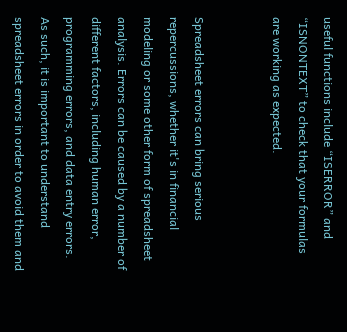useful functions include “ISERROR” and “ISNONTEXT” to check that your formulas are working as expected.


Spreadsheet errors can bring serious repercussions, whether it's in financial modeling or some other form of spreadsheet analysis. Errors can be caused by a number of different factors, including human error, programming errors, and data entry errors. As such, it is important to understand spreadsheet errors in order to avoid them and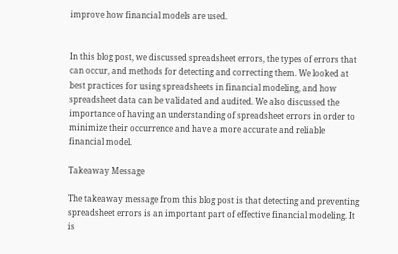improve how financial models are used.


In this blog post, we discussed spreadsheet errors, the types of errors that can occur, and methods for detecting and correcting them. We looked at best practices for using spreadsheets in financial modeling, and how spreadsheet data can be validated and audited. We also discussed the importance of having an understanding of spreadsheet errors in order to minimize their occurrence and have a more accurate and reliable financial model.

Takeaway Message

The takeaway message from this blog post is that detecting and preventing spreadsheet errors is an important part of effective financial modeling. It is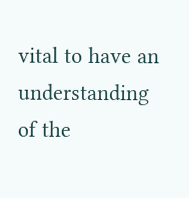vital to have an understanding of the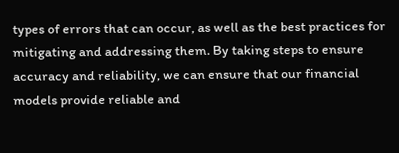types of errors that can occur, as well as the best practices for mitigating and addressing them. By taking steps to ensure accuracy and reliability, we can ensure that our financial models provide reliable and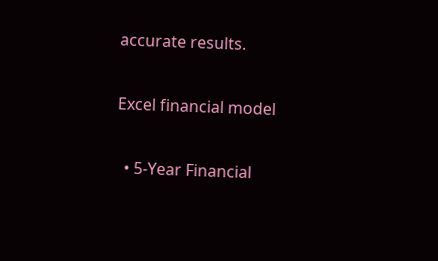accurate results.

Excel financial model

  • 5-Year Financial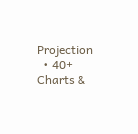Projection
  • 40+ Charts &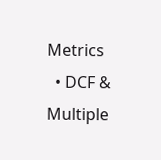Metrics
  • DCF & Multiple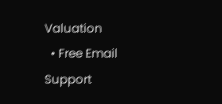Valuation
  • Free Email Support